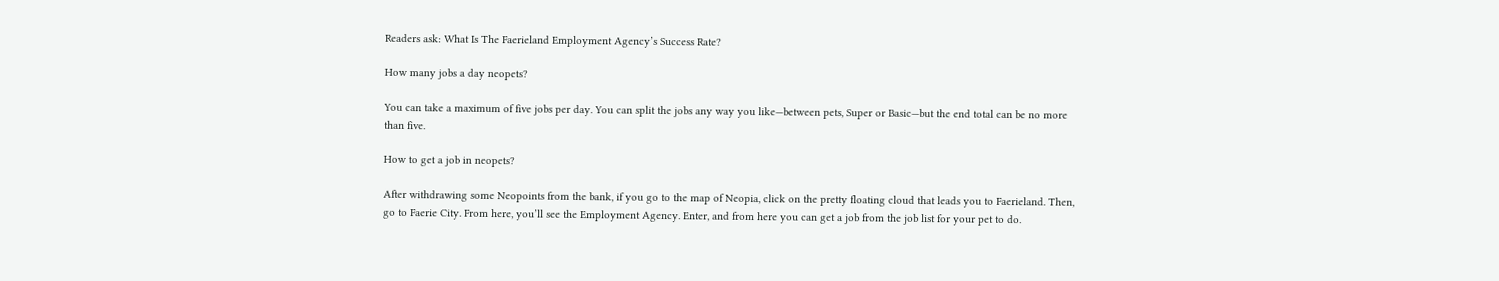Readers ask: What Is The Faerieland Employment Agency’s Success Rate?

How many jobs a day neopets?

You can take a maximum of five jobs per day. You can split the jobs any way you like—between pets, Super or Basic—but the end total can be no more than five.

How to get a job in neopets?

After withdrawing some Neopoints from the bank, if you go to the map of Neopia, click on the pretty floating cloud that leads you to Faerieland. Then, go to Faerie City. From here, you’ll see the Employment Agency. Enter, and from here you can get a job from the job list for your pet to do.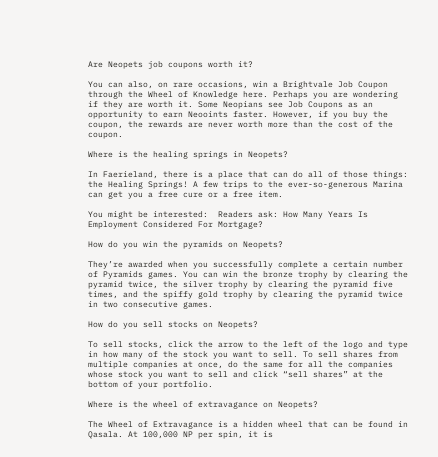Are Neopets job coupons worth it?

You can also, on rare occasions, win a Brightvale Job Coupon through the Wheel of Knowledge here. Perhaps you are wondering if they are worth it. Some Neopians see Job Coupons as an opportunity to earn Neooints faster. However, if you buy the coupon, the rewards are never worth more than the cost of the coupon.

Where is the healing springs in Neopets?

In Faerieland, there is a place that can do all of those things: the Healing Springs! A few trips to the ever-so-generous Marina can get you a free cure or a free item.

You might be interested:  Readers ask: How Many Years Is Employment Considered For Mortgage?

How do you win the pyramids on Neopets?

They’re awarded when you successfully complete a certain number of Pyramids games. You can win the bronze trophy by clearing the pyramid twice, the silver trophy by clearing the pyramid five times, and the spiffy gold trophy by clearing the pyramid twice in two consecutive games.

How do you sell stocks on Neopets?

To sell stocks, click the arrow to the left of the logo and type in how many of the stock you want to sell. To sell shares from multiple companies at once, do the same for all the companies whose stock you want to sell and click “sell shares” at the bottom of your portfolio.

Where is the wheel of extravagance on Neopets?

The Wheel of Extravagance is a hidden wheel that can be found in Qasala. At 100,000 NP per spin, it is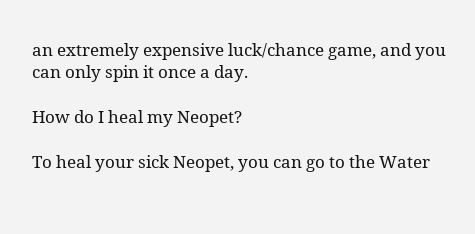an extremely expensive luck/chance game, and you can only spin it once a day.

How do I heal my Neopet?

To heal your sick Neopet, you can go to the Water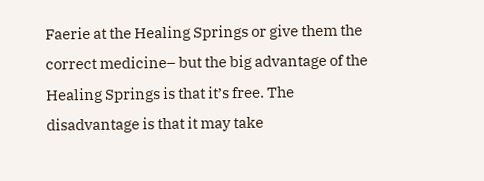Faerie at the Healing Springs or give them the correct medicine– but the big advantage of the Healing Springs is that it’s free. The disadvantage is that it may take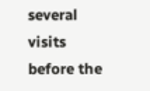several visits before the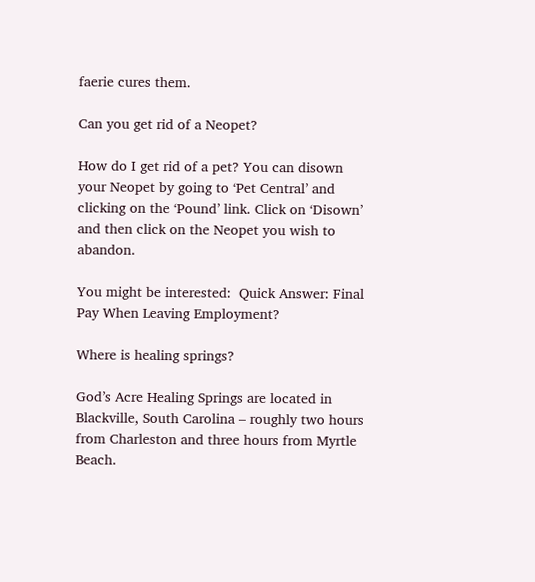faerie cures them.

Can you get rid of a Neopet?

How do I get rid of a pet? You can disown your Neopet by going to ‘Pet Central’ and clicking on the ‘Pound’ link. Click on ‘Disown’ and then click on the Neopet you wish to abandon.

You might be interested:  Quick Answer: Final Pay When Leaving Employment?

Where is healing springs?

God’s Acre Healing Springs are located in Blackville, South Carolina – roughly two hours from Charleston and three hours from Myrtle Beach.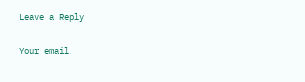Leave a Reply

Your email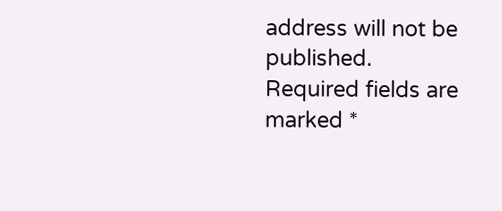address will not be published. Required fields are marked *